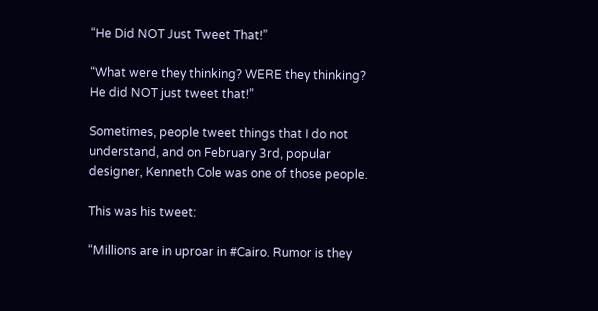“He Did NOT Just Tweet That!”

“What were they thinking? WERE they thinking? He did NOT just tweet that!”

Sometimes, people tweet things that I do not understand, and on February 3rd, popular designer, Kenneth Cole was one of those people.

This was his tweet:

“Millions are in uproar in #Cairo. Rumor is they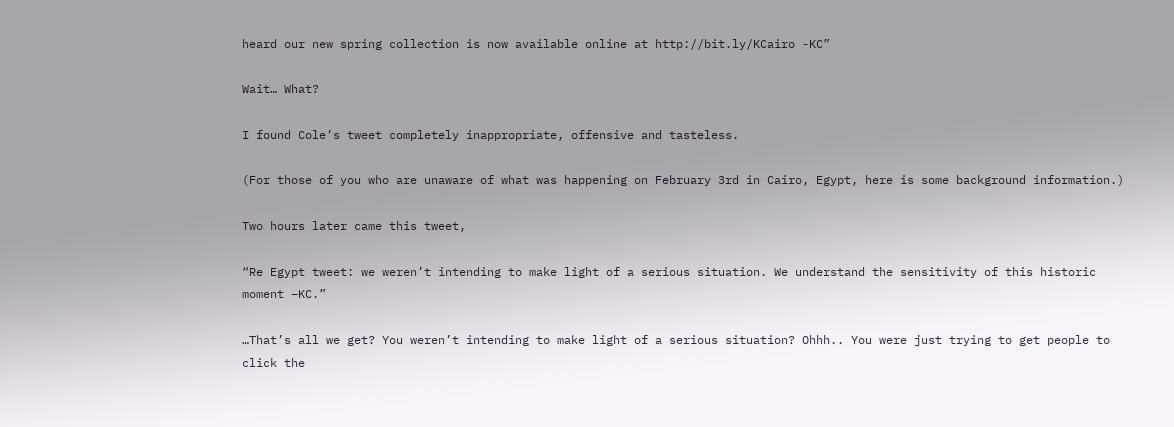heard our new spring collection is now available online at http://bit.ly/KCairo -KC”

Wait… What?

I found Cole’s tweet completely inappropriate, offensive and tasteless.

(For those of you who are unaware of what was happening on February 3rd in Cairo, Egypt, here is some background information.)

Two hours later came this tweet,

“Re Egypt tweet: we weren’t intending to make light of a serious situation. We understand the sensitivity of this historic moment –KC.”

…That’s all we get? You weren’t intending to make light of a serious situation? Ohhh.. You were just trying to get people to click the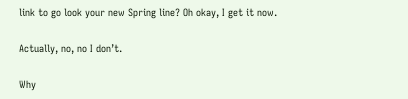link to go look your new Spring line? Oh okay, I get it now.

Actually, no, no I don’t.

Why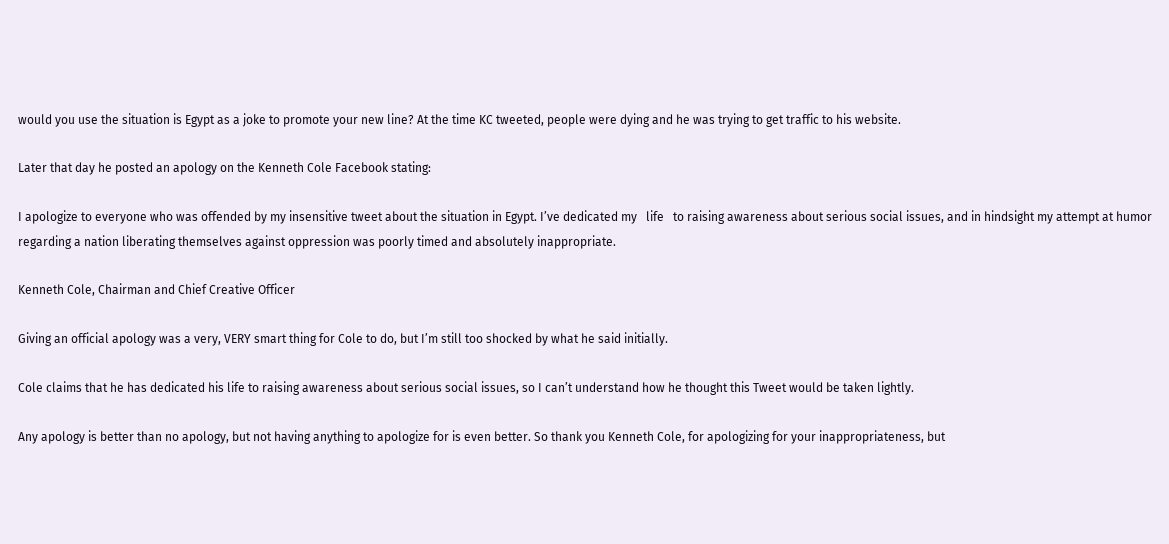would you use the situation is Egypt as a joke to promote your new line? At the time KC tweeted, people were dying and he was trying to get traffic to his website.

Later that day he posted an apology on the Kenneth Cole Facebook stating:

I apologize to everyone who was offended by my insensitive tweet about the situation in Egypt. I’ve dedicated my   life   to raising awareness about serious social issues, and in hindsight my attempt at humor regarding a nation liberating themselves against oppression was poorly timed and absolutely inappropriate.

Kenneth Cole, Chairman and Chief Creative Officer

Giving an official apology was a very, VERY smart thing for Cole to do, but I’m still too shocked by what he said initially.

Cole claims that he has dedicated his life to raising awareness about serious social issues, so I can’t understand how he thought this Tweet would be taken lightly.

Any apology is better than no apology, but not having anything to apologize for is even better. So thank you Kenneth Cole, for apologizing for your inappropriateness, but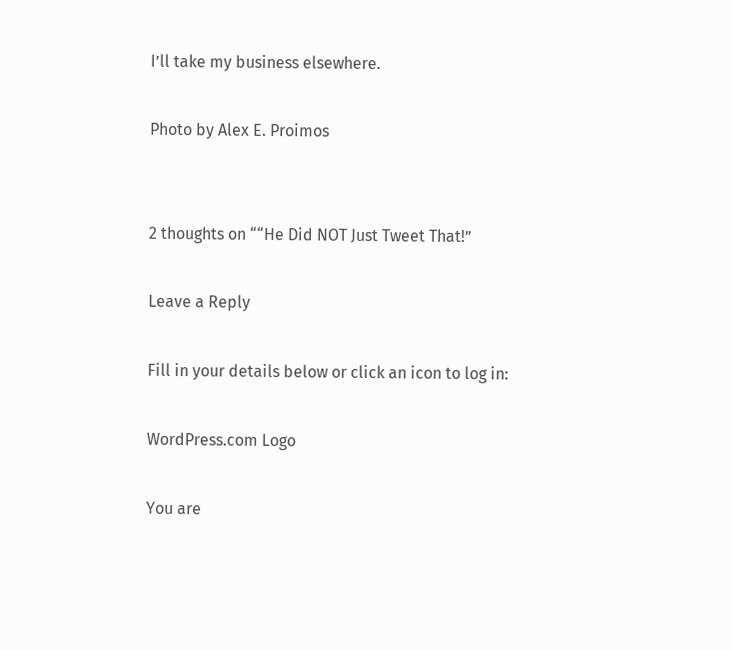I’ll take my business elsewhere.

Photo by Alex E. Proimos


2 thoughts on ““He Did NOT Just Tweet That!”

Leave a Reply

Fill in your details below or click an icon to log in:

WordPress.com Logo

You are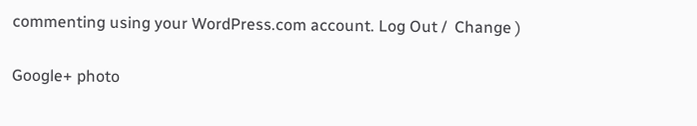commenting using your WordPress.com account. Log Out /  Change )

Google+ photo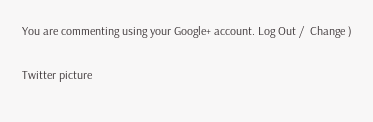You are commenting using your Google+ account. Log Out /  Change )

Twitter picture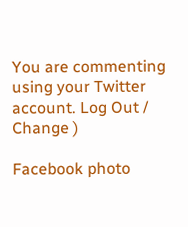You are commenting using your Twitter account. Log Out /  Change )

Facebook photo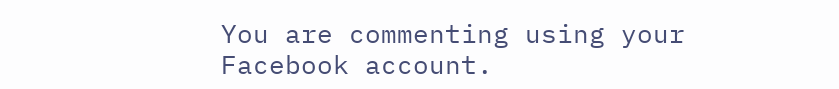You are commenting using your Facebook account.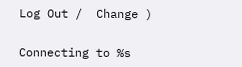Log Out /  Change )


Connecting to %s